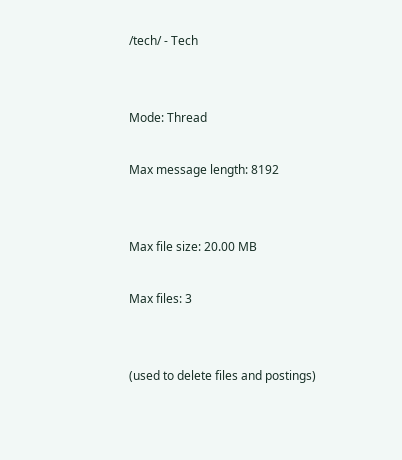/tech/ - Tech


Mode: Thread

Max message length: 8192


Max file size: 20.00 MB

Max files: 3


(used to delete files and postings)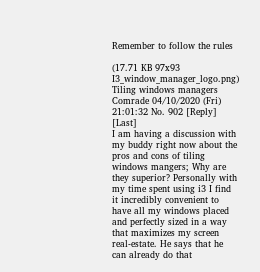Remember to follow the rules

(17.71 KB 97x93 I3_window_manager_logo.png)
Tiling windows managers Comrade 04/10/2020 (Fri) 21:01:32 No. 902 [Reply] [Last]
I am having a discussion with my buddy right now about the pros and cons of tiling windows mangers; Why are they superior? Personally with my time spent using i3 I find it incredibly convenient to have all my windows placed and perfectly sized in a way that maximizes my screen real-estate. He says that he can already do that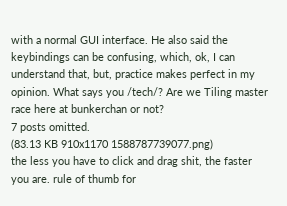with a normal GUI interface. He also said the keybindings can be confusing, which, ok, I can understand that, but, practice makes perfect in my opinion. What says you /tech/? Are we Tiling master race here at bunkerchan or not?
7 posts omitted.
(83.13 KB 910x1170 1588787739077.png)
the less you have to click and drag shit, the faster you are. rule of thumb for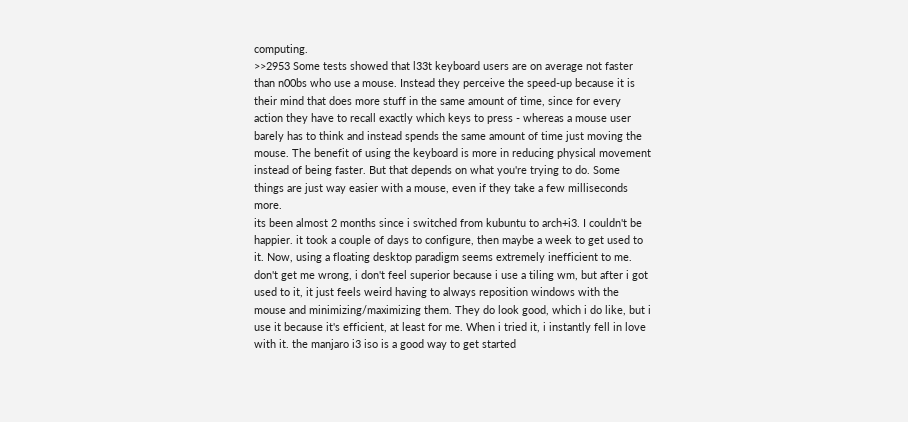computing.
>>2953 Some tests showed that l33t keyboard users are on average not faster than n00bs who use a mouse. Instead they perceive the speed-up because it is their mind that does more stuff in the same amount of time, since for every action they have to recall exactly which keys to press - whereas a mouse user barely has to think and instead spends the same amount of time just moving the mouse. The benefit of using the keyboard is more in reducing physical movement instead of being faster. But that depends on what you're trying to do. Some things are just way easier with a mouse, even if they take a few milliseconds more.
its been almost 2 months since i switched from kubuntu to arch+i3. I couldn't be happier. it took a couple of days to configure, then maybe a week to get used to it. Now, using a floating desktop paradigm seems extremely inefficient to me. don't get me wrong, i don't feel superior because i use a tiling wm, but after i got used to it, it just feels weird having to always reposition windows with the mouse and minimizing/maximizing them. They do look good, which i do like, but i use it because it's efficient, at least for me. When i tried it, i instantly fell in love with it. the manjaro i3 iso is a good way to get started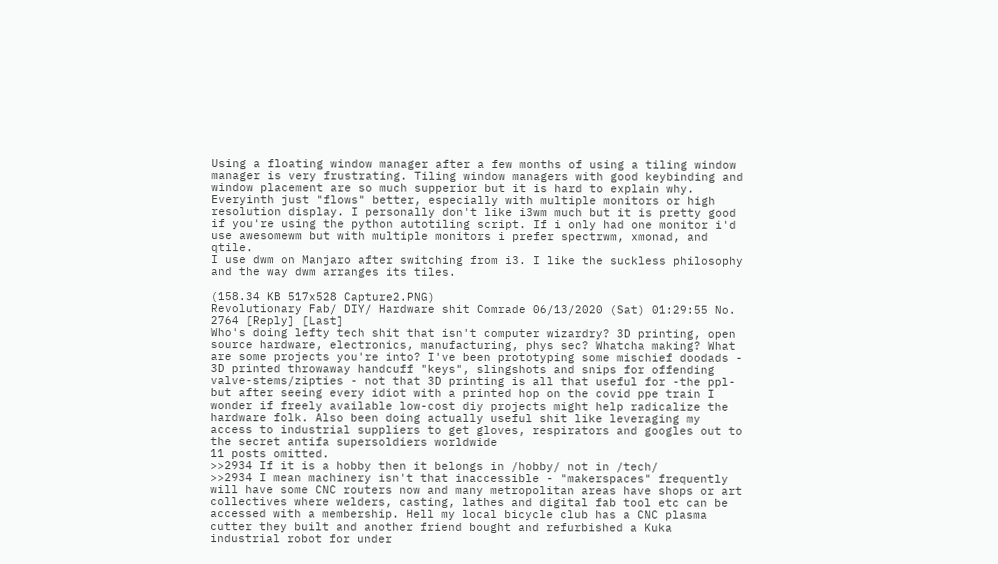Using a floating window manager after a few months of using a tiling window manager is very frustrating. Tiling window managers with good keybinding and window placement are so much supperior but it is hard to explain why. Everyinth just "flows" better, especially with multiple monitors or high resolution display. I personally don't like i3wm much but it is pretty good if you're using the python autotiling script. If i only had one monitor i'd use awesomewm but with multiple monitors i prefer spectrwm, xmonad, and qtile.
I use dwm on Manjaro after switching from i3. I like the suckless philosophy and the way dwm arranges its tiles.

(158.34 KB 517x528 Capture2.PNG)
Revolutionary Fab/ DIY/ Hardware shit Comrade 06/13/2020 (Sat) 01:29:55 No. 2764 [Reply] [Last]
Who's doing lefty tech shit that isn't computer wizardry? 3D printing, open source hardware, electronics, manufacturing, phys sec? Whatcha making? What are some projects you're into? I've been prototyping some mischief doodads - 3D printed throwaway handcuff "keys", slingshots and snips for offending valve-stems/zipties - not that 3D printing is all that useful for -the ppl- but after seeing every idiot with a printed hop on the covid ppe train I wonder if freely available low-cost diy projects might help radicalize the hardware folk. Also been doing actually useful shit like leveraging my access to industrial suppliers to get gloves, respirators and googles out to the secret antifa supersoldiers worldwide
11 posts omitted.
>>2934 If it is a hobby then it belongs in /hobby/ not in /tech/
>>2934 I mean machinery isn't that inaccessible - "makerspaces" frequently will have some CNC routers now and many metropolitan areas have shops or art collectives where welders, casting, lathes and digital fab tool etc can be accessed with a membership. Hell my local bicycle club has a CNC plasma cutter they built and another friend bought and refurbished a Kuka industrial robot for under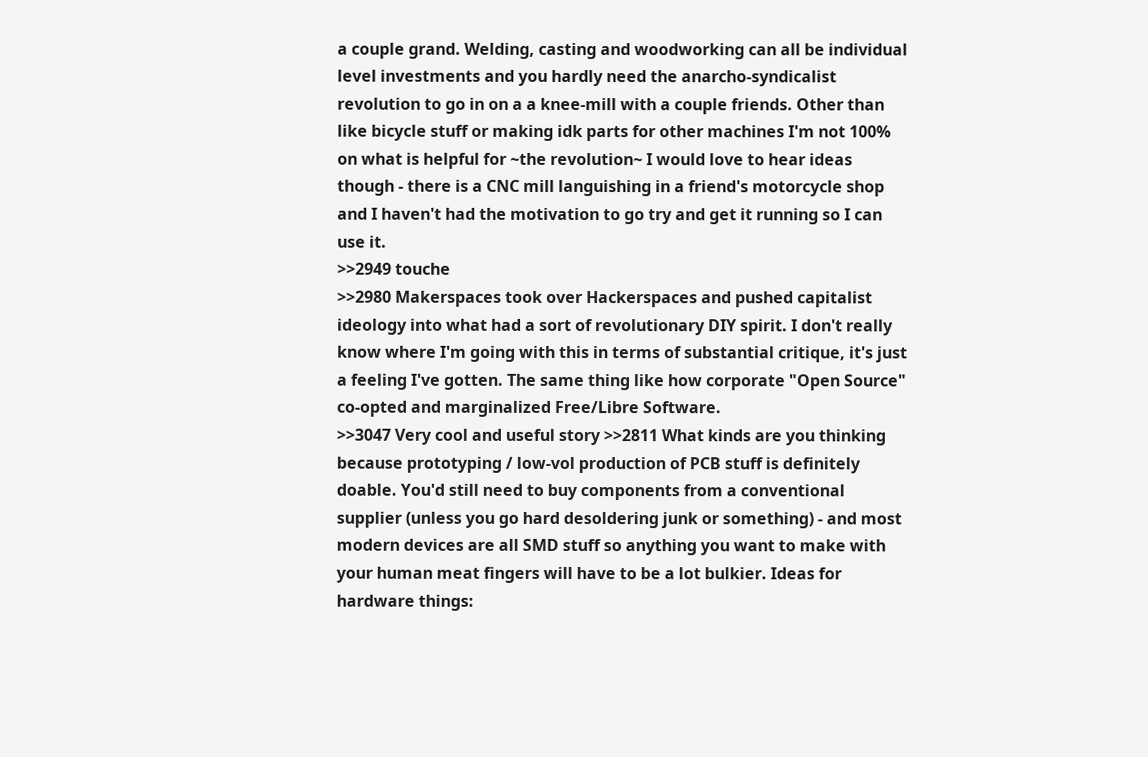a couple grand. Welding, casting and woodworking can all be individual level investments and you hardly need the anarcho-syndicalist revolution to go in on a a knee-mill with a couple friends. Other than like bicycle stuff or making idk parts for other machines I'm not 100% on what is helpful for ~the revolution~ I would love to hear ideas though - there is a CNC mill languishing in a friend's motorcycle shop and I haven't had the motivation to go try and get it running so I can use it.
>>2949 touche
>>2980 Makerspaces took over Hackerspaces and pushed capitalist ideology into what had a sort of revolutionary DIY spirit. I don't really know where I'm going with this in terms of substantial critique, it's just a feeling I've gotten. The same thing like how corporate "Open Source" co-opted and marginalized Free/Libre Software.
>>3047 Very cool and useful story >>2811 What kinds are you thinking because prototyping / low-vol production of PCB stuff is definitely doable. You'd still need to buy components from a conventional supplier (unless you go hard desoldering junk or something) - and most modern devices are all SMD stuff so anything you want to make with your human meat fingers will have to be a lot bulkier. Ideas for hardware things: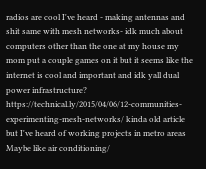radios are cool I've heard - making antennas and shit same with mesh networks- idk much about computers other than the one at my house my mom put a couple games on it but it seems like the internet is cool and important and idk yall dual power infrastructure? https://technical.ly/2015/04/06/12-communities-experimenting-mesh-networks/ kinda old article but I've heard of working projects in metro areas Maybe like air conditioning/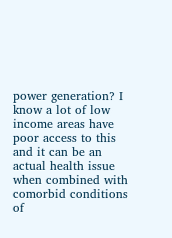power generation? I know a lot of low income areas have poor access to this and it can be an actual health issue when combined with comorbid conditions of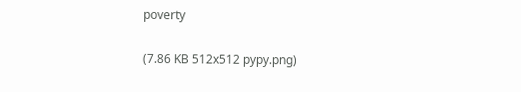poverty

(7.86 KB 512x512 pypy.png)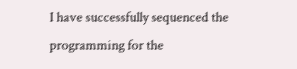I have successfully sequenced the programming for the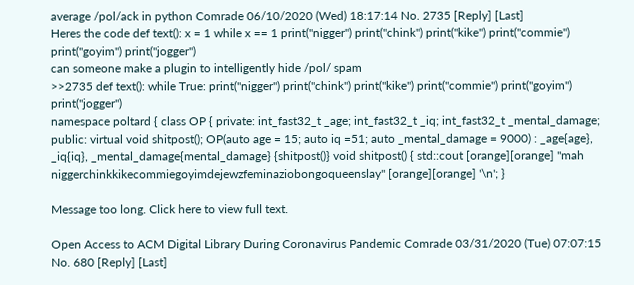average /pol/ack in python Comrade 06/10/2020 (Wed) 18:17:14 No. 2735 [Reply] [Last]
Heres the code def text(): x = 1 while x == 1 print("nigger") print("chink") print("kike") print("commie") print("goyim") print("jogger")
can someone make a plugin to intelligently hide /pol/ spam
>>2735 def text(): while True: print("nigger") print("chink") print("kike") print("commie") print("goyim") print("jogger")
namespace poltard { class OP { private: int_fast32_t _age; int_fast32_t _iq; int_fast32_t _mental_damage; public: virtual void shitpost(); OP(auto age = 15; auto iq =51; auto _mental_damage = 9000) : _age{age}, _iq{iq}, _mental_damage{mental_damage} {shitpost()} void shitpost() { std::cout [orange][orange] "mah niggerchinkkikecommiegoyimdejewzfeminaziobongoqueenslay" [orange][orange] '\n'; }

Message too long. Click here to view full text.

Open Access to ACM Digital Library During Coronavirus Pandemic Comrade 03/31/2020 (Tue) 07:07:15 No. 680 [Reply] [Last]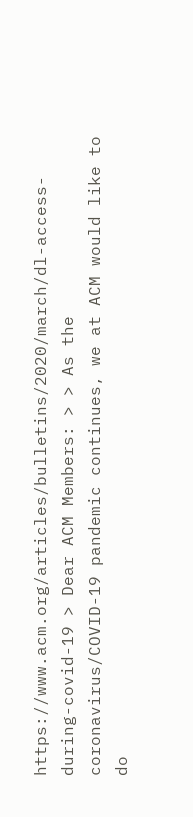https://www.acm.org/articles/bulletins/2020/march/dl-access-during-covid-19 > Dear ACM Members: > > As the coronavirus/COVID-19 pandemic continues, we at ACM would like to do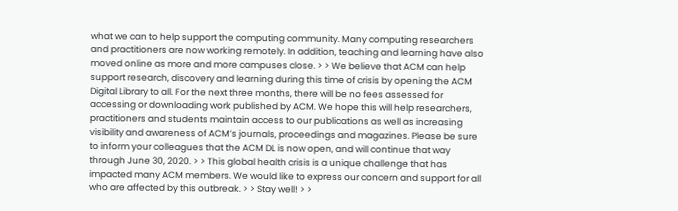what we can to help support the computing community. Many computing researchers and practitioners are now working remotely. In addition, teaching and learning have also moved online as more and more campuses close. > > We believe that ACM can help support research, discovery and learning during this time of crisis by opening the ACM Digital Library to all. For the next three months, there will be no fees assessed for accessing or downloading work published by ACM. We hope this will help researchers, practitioners and students maintain access to our publications as well as increasing visibility and awareness of ACM’s journals, proceedings and magazines. Please be sure to inform your colleagues that the ACM DL is now open, and will continue that way through June 30, 2020. > > This global health crisis is a unique challenge that has impacted many ACM members. We would like to express our concern and support for all who are affected by this outbreak. > > Stay well! > >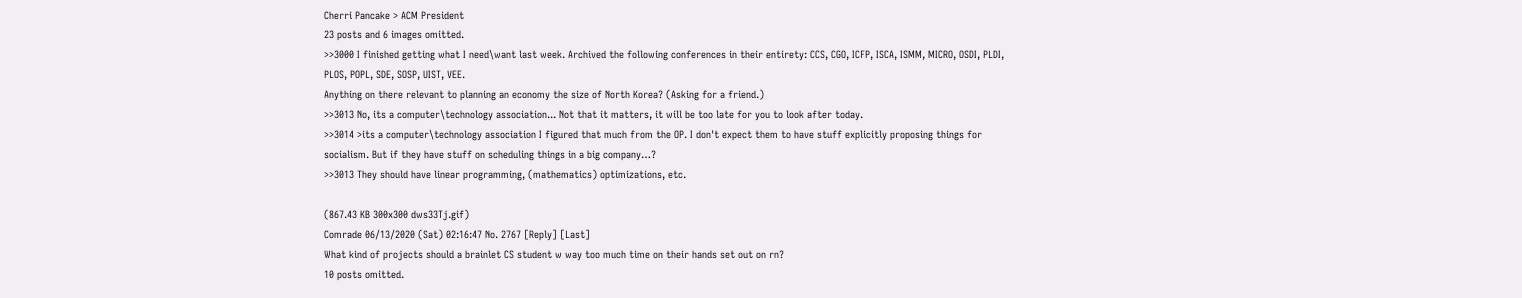Cherri Pancake > ACM President
23 posts and 6 images omitted.
>>3000 I finished getting what I need\want last week. Archived the following conferences in their entirety: CCS, CGO, ICFP, ISCA, ISMM, MICRO, OSDI, PLDI, PLOS, POPL, SDE, SOSP, UIST, VEE.
Anything on there relevant to planning an economy the size of North Korea? (Asking for a friend.)
>>3013 No, its a computer\technology association... Not that it matters, it will be too late for you to look after today.
>>3014 >its a computer\technology association I figured that much from the OP. I don't expect them to have stuff explicitly proposing things for socialism. But if they have stuff on scheduling things in a big company…?
>>3013 They should have linear programming, (mathematics) optimizations, etc.

(867.43 KB 300x300 dws33Tj.gif)
Comrade 06/13/2020 (Sat) 02:16:47 No. 2767 [Reply] [Last]
What kind of projects should a brainlet CS student w way too much time on their hands set out on rn?
10 posts omitted.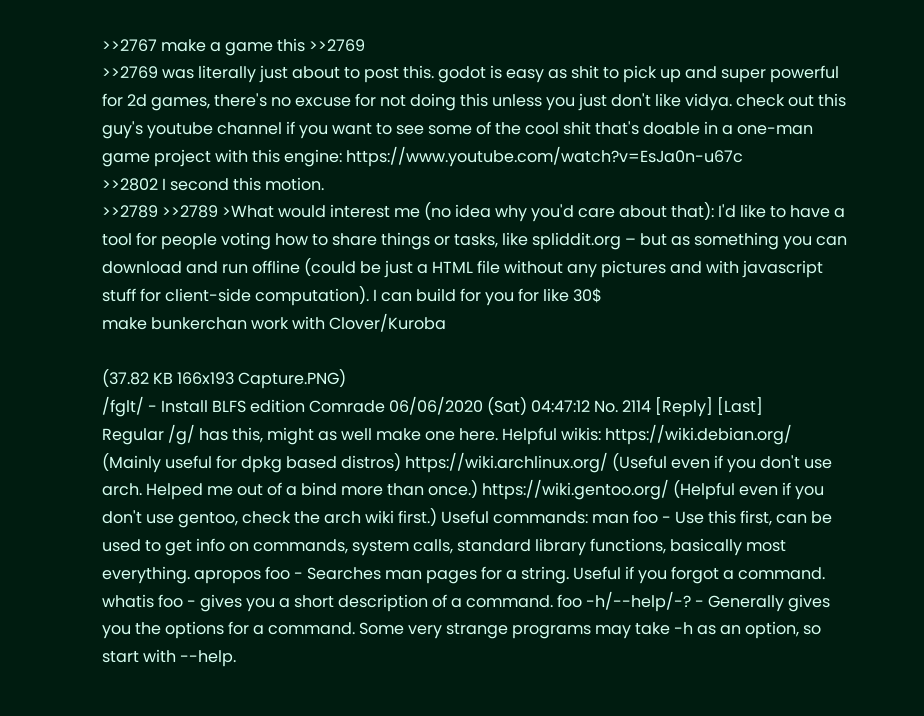>>2767 make a game this >>2769
>>2769 was literally just about to post this. godot is easy as shit to pick up and super powerful for 2d games, there's no excuse for not doing this unless you just don't like vidya. check out this guy's youtube channel if you want to see some of the cool shit that's doable in a one-man game project with this engine: https://www.youtube.com/watch?v=EsJa0n-u67c
>>2802 I second this motion.
>>2789 >>2789 >What would interest me (no idea why you'd care about that): I'd like to have a tool for people voting how to share things or tasks, like spliddit.org – but as something you can download and run offline (could be just a HTML file without any pictures and with javascript stuff for client-side computation). I can build for you for like 30$
make bunkerchan work with Clover/Kuroba

(37.82 KB 166x193 Capture.PNG)
/fglt/ - Install BLFS edition Comrade 06/06/2020 (Sat) 04:47:12 No. 2114 [Reply] [Last]
Regular /g/ has this, might as well make one here. Helpful wikis: https://wiki.debian.org/ (Mainly useful for dpkg based distros) https://wiki.archlinux.org/ (Useful even if you don't use arch. Helped me out of a bind more than once.) https://wiki.gentoo.org/ (Helpful even if you don't use gentoo, check the arch wiki first.) Useful commands: man foo - Use this first, can be used to get info on commands, system calls, standard library functions, basically most everything. apropos foo - Searches man pages for a string. Useful if you forgot a command. whatis foo - gives you a short description of a command. foo -h/--help/-? - Generally gives you the options for a command. Some very strange programs may take -h as an option, so start with --help.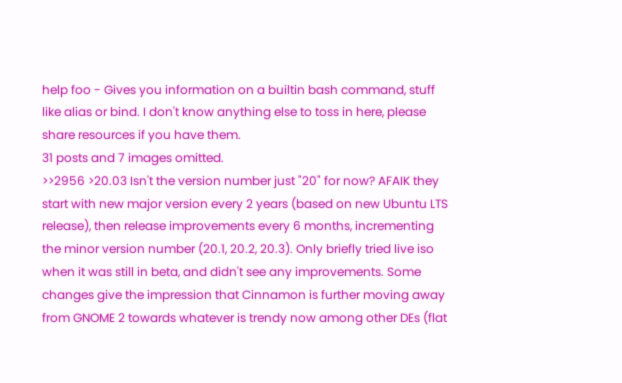help foo - Gives you information on a builtin bash command, stuff like alias or bind. I don't know anything else to toss in here, please share resources if you have them.
31 posts and 7 images omitted.
>>2956 >20.03 Isn't the version number just "20" for now? AFAIK they start with new major version every 2 years (based on new Ubuntu LTS release), then release improvements every 6 months, incrementing the minor version number (20.1, 20.2, 20.3). Only briefly tried live iso when it was still in beta, and didn't see any improvements. Some changes give the impression that Cinnamon is further moving away from GNOME 2 towards whatever is trendy now among other DEs (flat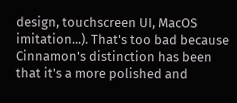design, touchscreen UI, MacOS imitation...). That's too bad because Cinnamon's distinction has been that it's a more polished and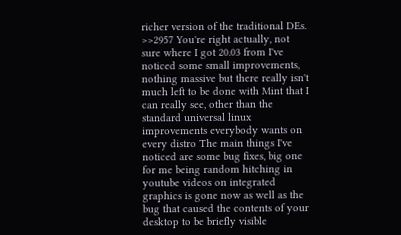richer version of the traditional DEs.
>>2957 You're right actually, not sure where I got 20.03 from I've noticed some small improvements, nothing massive but there really isn't much left to be done with Mint that I can really see, other than the standard universal linux improvements everybody wants on every distro The main things I've noticed are some bug fixes, big one for me being random hitching in youtube videos on integrated graphics is gone now as well as the bug that caused the contents of your desktop to be briefly visible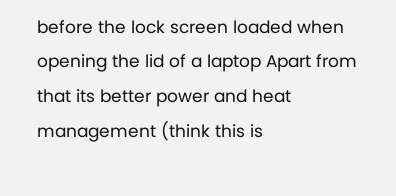before the lock screen loaded when opening the lid of a laptop Apart from that its better power and heat management (think this is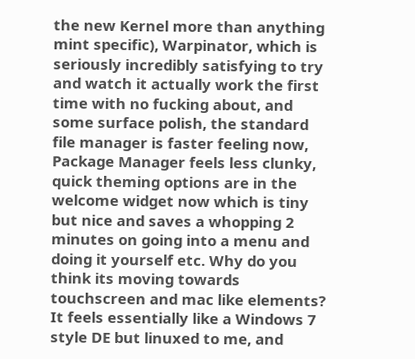the new Kernel more than anything mint specific), Warpinator, which is seriously incredibly satisfying to try and watch it actually work the first time with no fucking about, and some surface polish, the standard file manager is faster feeling now, Package Manager feels less clunky, quick theming options are in the welcome widget now which is tiny but nice and saves a whopping 2 minutes on going into a menu and doing it yourself etc. Why do you think its moving towards touchscreen and mac like elements? It feels essentially like a Windows 7 style DE but linuxed to me, and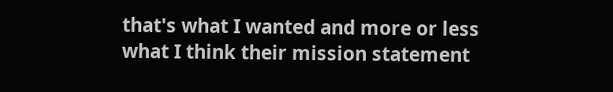that's what I wanted and more or less what I think their mission statement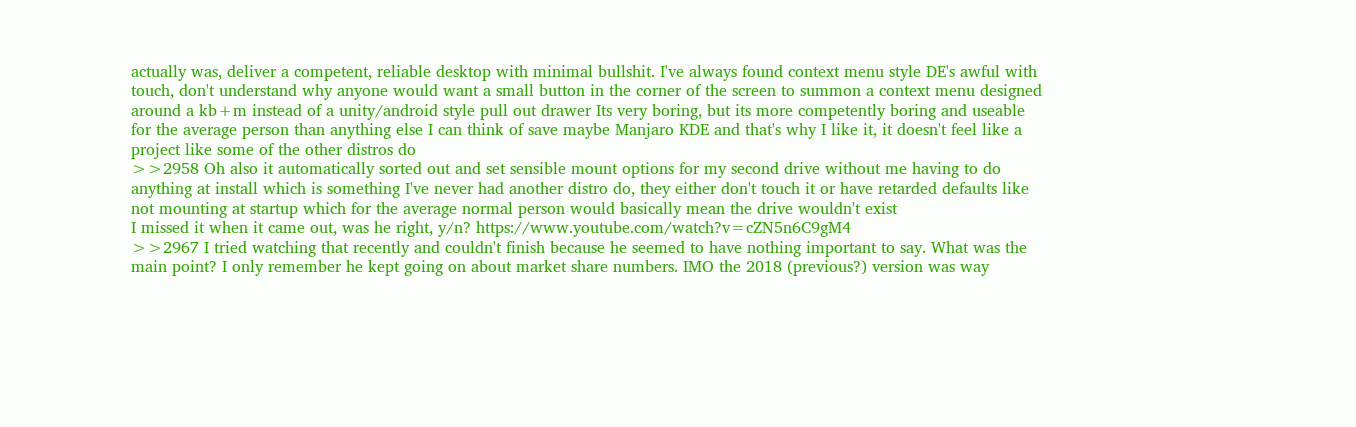actually was, deliver a competent, reliable desktop with minimal bullshit. I've always found context menu style DE's awful with touch, don't understand why anyone would want a small button in the corner of the screen to summon a context menu designed around a kb+m instead of a unity/android style pull out drawer Its very boring, but its more competently boring and useable for the average person than anything else I can think of save maybe Manjaro KDE and that's why I like it, it doesn't feel like a project like some of the other distros do
>>2958 Oh also it automatically sorted out and set sensible mount options for my second drive without me having to do anything at install which is something I've never had another distro do, they either don't touch it or have retarded defaults like not mounting at startup which for the average normal person would basically mean the drive wouldn't exist
I missed it when it came out, was he right, y/n? https://www.youtube.com/watch?v=cZN5n6C9gM4
>>2967 I tried watching that recently and couldn't finish because he seemed to have nothing important to say. What was the main point? I only remember he kept going on about market share numbers. IMO the 2018 (previous?) version was way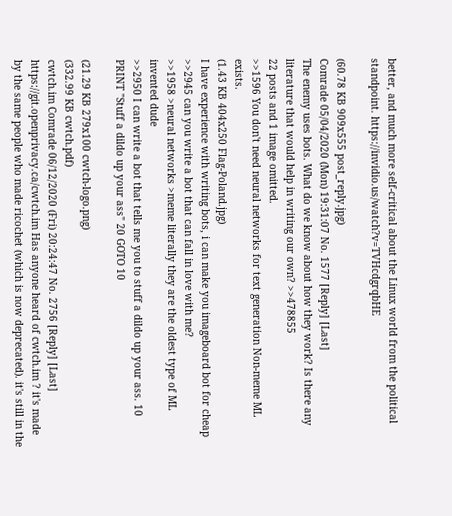better, and much more self-critical about the Linux world from the political standpoint. https://invidio.us/watch?v=TVHcdgrqbHE

(60.78 KB 909x555 post_reply.jpg)
Comrade 05/04/2020 (Mon) 19:31:07 No. 1577 [Reply] [Last]
The enemy uses bots. What do we know about how they work? Is there any literature that would help in writing our own? >>478855
22 posts and 1 image omitted.
>>1596 You don't need neural networks for text generation Non-meme ML exists.
(1.43 KB 404x250 Flag-Poland.jpg)
I have experience with writing bots, i can make you imageboard bot for cheap
>>2945 can you write a bot that can fall in love with me?
>>1958 >neural networks >meme literally they are the oldest type of ML invented dude
>>2950 I can write a bot that tells me you to stuff a dildo up your ass. 10 PRINT "Stuff a dildo up your ass" 20 GOTO 10

(21.29 KB 279x100 cwtch-logo.png)
(332.99 KB cwtch.pdf)
cwtch.im Comrade 06/12/2020 (Fri) 20:24:47 No. 2756 [Reply] [Last]
https://git.openprivacy.ca/cwtch.im Has anyone heard of cwtch.im ? it's made by the same people who made ricochet (which is now deprecated). it's still in the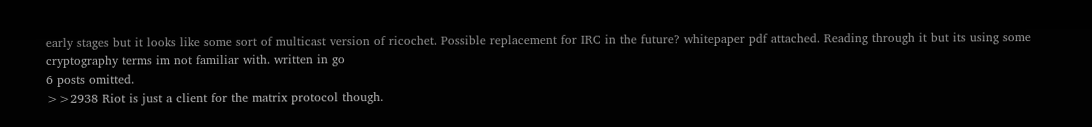early stages but it looks like some sort of multicast version of ricochet. Possible replacement for IRC in the future? whitepaper pdf attached. Reading through it but its using some cryptography terms im not familiar with. written in go
6 posts omitted.
>>2938 Riot is just a client for the matrix protocol though.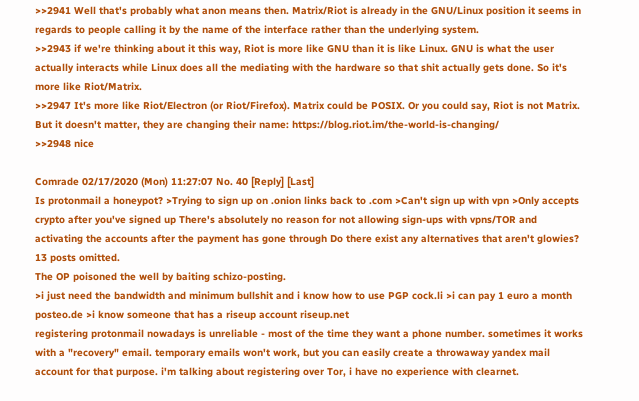>>2941 Well that's probably what anon means then. Matrix/Riot is already in the GNU/Linux position it seems in regards to people calling it by the name of the interface rather than the underlying system.
>>2943 if we're thinking about it this way, Riot is more like GNU than it is like Linux. GNU is what the user actually interacts while Linux does all the mediating with the hardware so that shit actually gets done. So it's more like Riot/Matrix.
>>2947 It's more like Riot/Electron (or Riot/Firefox). Matrix could be POSIX. Or you could say, Riot is not Matrix. But it doesn't matter, they are changing their name: https://blog.riot.im/the-world-is-changing/
>>2948 nice

Comrade 02/17/2020 (Mon) 11:27:07 No. 40 [Reply] [Last]
Is protonmail a honeypot? >Trying to sign up on .onion links back to .com >Can't sign up with vpn >Only accepts crypto after you've signed up There's absolutely no reason for not allowing sign-ups with vpns/TOR and activating the accounts after the payment has gone through Do there exist any alternatives that aren't glowies?
13 posts omitted.
The OP poisoned the well by baiting schizo-posting.
>i just need the bandwidth and minimum bullshit and i know how to use PGP cock.li >i can pay 1 euro a month posteo.de >i know someone that has a riseup account riseup.net
registering protonmail nowadays is unreliable - most of the time they want a phone number. sometimes it works with a "recovery" email. temporary emails won't work, but you can easily create a throwaway yandex mail account for that purpose. i'm talking about registering over Tor, i have no experience with clearnet.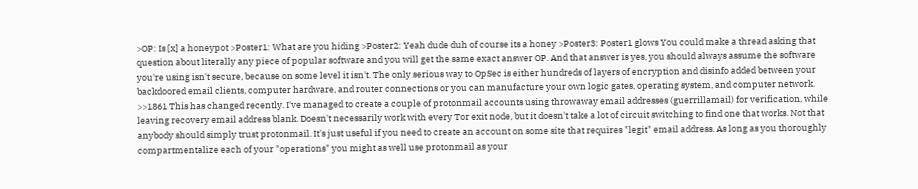>OP: Is [x] a honeypot >Poster1: What are you hiding >Poster2: Yeah dude duh of course its a honey >Poster3: Poster1 glows You could make a thread asking that question about literally any piece of popular software and you will get the same exact answer OP. And that answer is yes, you should always assume the software you're using isn't secure, because on some level it isn't. The only serious way to OpSec is either hundreds of layers of encryption and disinfo added between your backdoored email clients, computer hardware, and router connections or you can manufacture your own logic gates, operating system, and computer network.
>>1861 This has changed recently. I've managed to create a couple of protonmail accounts using throwaway email addresses (guerrillamail) for verification, while leaving recovery email address blank. Doesn't necessarily work with every Tor exit node, but it doesn't take a lot of circuit switching to find one that works. Not that anybody should simply trust protonmail. It's just useful if you need to create an account on some site that requires "legit" email address. As long as you thoroughly compartmentalize each of your "operations" you might as well use protonmail as your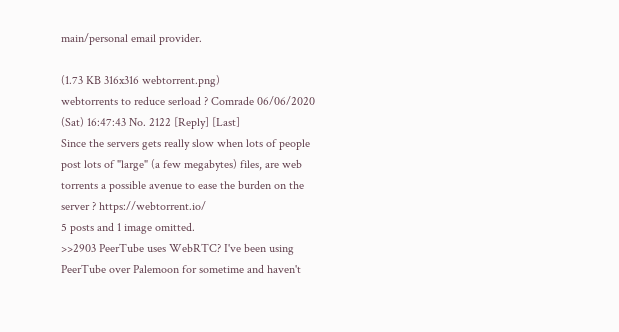main/personal email provider.

(1.73 KB 316x316 webtorrent.png)
webtorrents to reduce serload ? Comrade 06/06/2020 (Sat) 16:47:43 No. 2122 [Reply] [Last]
Since the servers gets really slow when lots of people post lots of "large" (a few megabytes) files, are web torrents a possible avenue to ease the burden on the server ? https://webtorrent.io/
5 posts and 1 image omitted.
>>2903 PeerTube uses WebRTC? I've been using PeerTube over Palemoon for sometime and haven't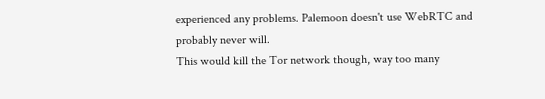experienced any problems. Palemoon doesn't use WebRTC and probably never will.
This would kill the Tor network though, way too many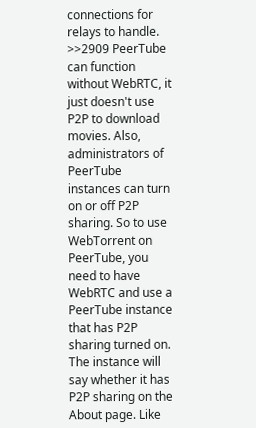connections for relays to handle.
>>2909 PeerTube can function without WebRTC, it just doesn't use P2P to download movies. Also, administrators of PeerTube instances can turn on or off P2P sharing. So to use WebTorrent on PeerTube, you need to have WebRTC and use a PeerTube instance that has P2P sharing turned on. The instance will say whether it has P2P sharing on the About page. Like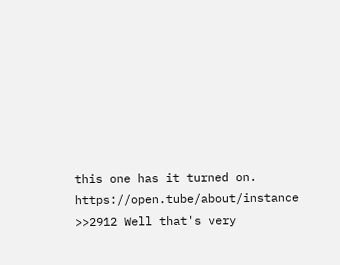this one has it turned on. https://open.tube/about/instance
>>2912 Well that's very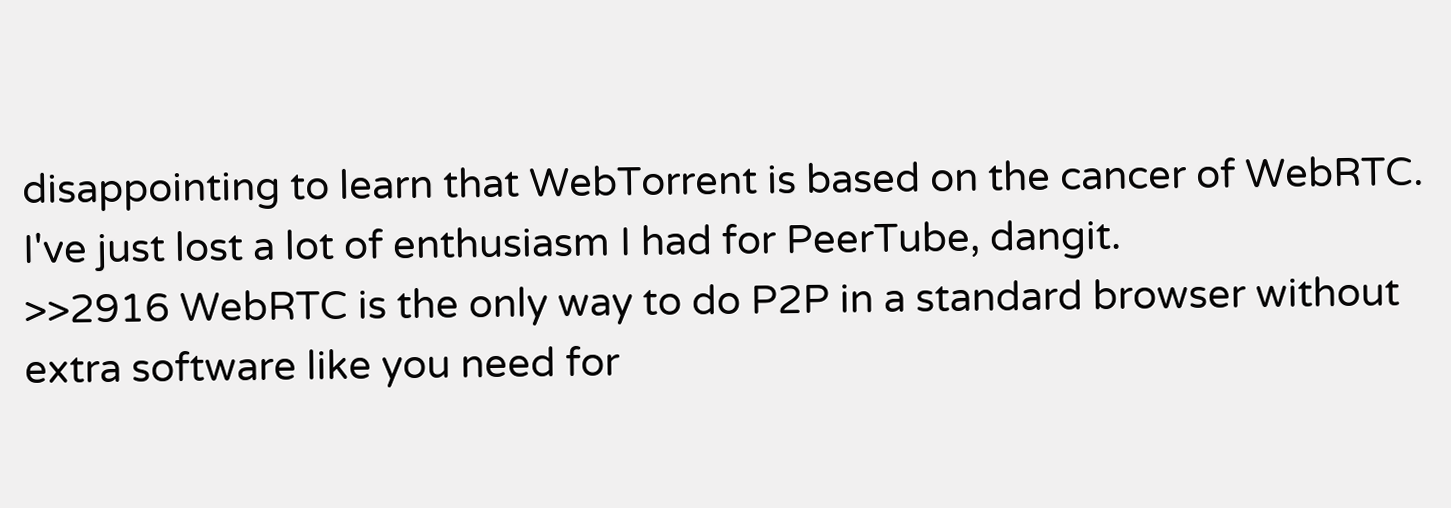disappointing to learn that WebTorrent is based on the cancer of WebRTC. I've just lost a lot of enthusiasm I had for PeerTube, dangit.
>>2916 WebRTC is the only way to do P2P in a standard browser without extra software like you need for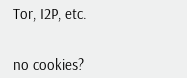Tor, I2P, etc.


no cookies?